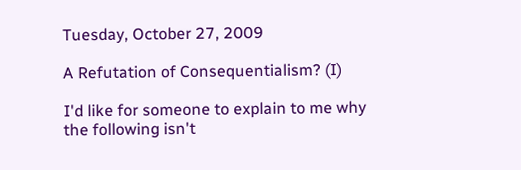Tuesday, October 27, 2009

A Refutation of Consequentialism? (I)

I'd like for someone to explain to me why the following isn't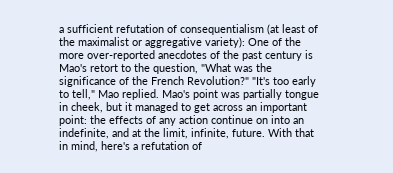a sufficient refutation of consequentialism (at least of the maximalist or aggregative variety): One of the more over-reported anecdotes of the past century is Mao's retort to the question, "What was the significance of the French Revolution?" "It's too early to tell," Mao replied. Mao's point was partially tongue in cheek, but it managed to get across an important point: the effects of any action continue on into an indefinite, and at the limit, infinite, future. With that in mind, here's a refutation of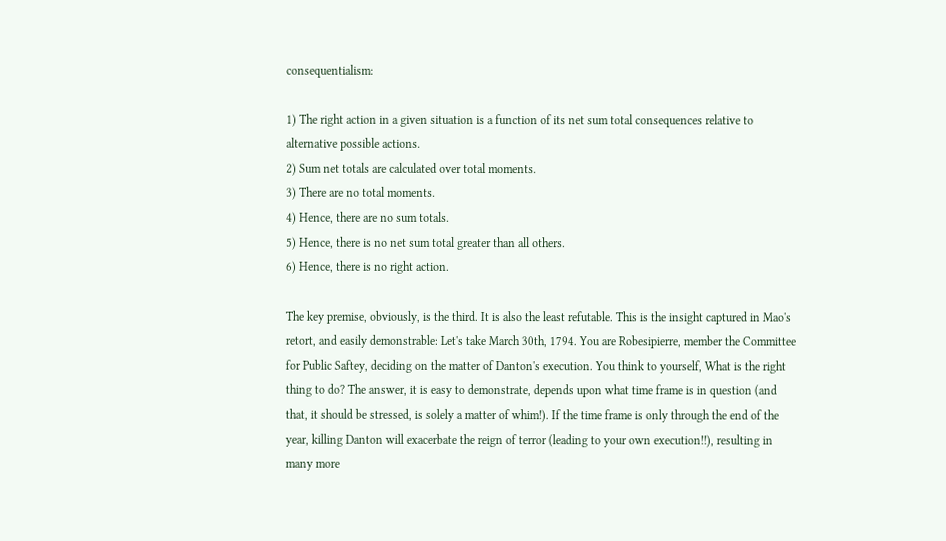consequentialism:

1) The right action in a given situation is a function of its net sum total consequences relative to alternative possible actions.
2) Sum net totals are calculated over total moments.
3) There are no total moments.
4) Hence, there are no sum totals.
5) Hence, there is no net sum total greater than all others.
6) Hence, there is no right action.

The key premise, obviously, is the third. It is also the least refutable. This is the insight captured in Mao's retort, and easily demonstrable: Let's take March 30th, 1794. You are Robesipierre, member the Committee for Public Saftey, deciding on the matter of Danton's execution. You think to yourself, What is the right thing to do? The answer, it is easy to demonstrate, depends upon what time frame is in question (and that, it should be stressed, is solely a matter of whim!). If the time frame is only through the end of the year, killing Danton will exacerbate the reign of terror (leading to your own execution!!), resulting in many more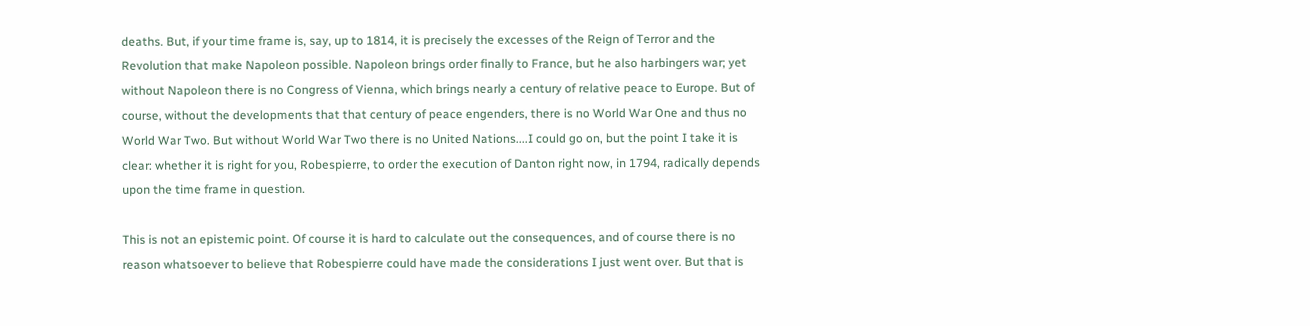deaths. But, if your time frame is, say, up to 1814, it is precisely the excesses of the Reign of Terror and the Revolution that make Napoleon possible. Napoleon brings order finally to France, but he also harbingers war; yet without Napoleon there is no Congress of Vienna, which brings nearly a century of relative peace to Europe. But of course, without the developments that that century of peace engenders, there is no World War One and thus no World War Two. But without World War Two there is no United Nations....I could go on, but the point I take it is clear: whether it is right for you, Robespierre, to order the execution of Danton right now, in 1794, radically depends upon the time frame in question.

This is not an epistemic point. Of course it is hard to calculate out the consequences, and of course there is no reason whatsoever to believe that Robespierre could have made the considerations I just went over. But that is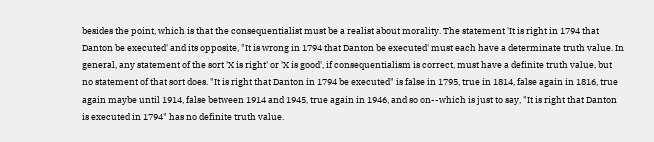besides the point, which is that the consequentialist must be a realist about morality. The statement 'It is right in 1794 that Danton be executed' and its opposite, "It is wrong in 1794 that Danton be executed' must each have a determinate truth value. In general, any statement of the sort 'X is right' or 'X is good', if consequentialism is correct, must have a definite truth value, but no statement of that sort does. "It is right that Danton in 1794 be executed" is false in 1795, true in 1814, false again in 1816, true again maybe until 1914, false between 1914 and 1945, true again in 1946, and so on--which is just to say, "It is right that Danton is executed in 1794" has no definite truth value.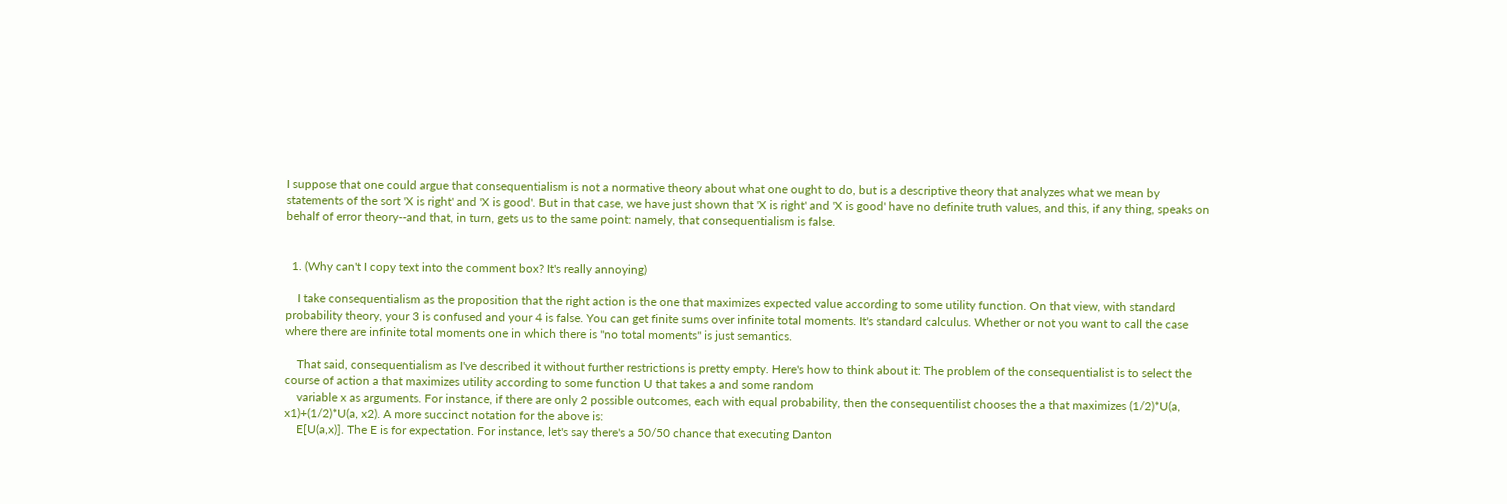I suppose that one could argue that consequentialism is not a normative theory about what one ought to do, but is a descriptive theory that analyzes what we mean by statements of the sort 'X is right' and 'X is good'. But in that case, we have just shown that 'X is right' and 'X is good' have no definite truth values, and this, if any thing, speaks on behalf of error theory--and that, in turn, gets us to the same point: namely, that consequentialism is false.


  1. (Why can't I copy text into the comment box? It's really annoying)

    I take consequentialism as the proposition that the right action is the one that maximizes expected value according to some utility function. On that view, with standard probability theory, your 3 is confused and your 4 is false. You can get finite sums over infinite total moments. It's standard calculus. Whether or not you want to call the case where there are infinite total moments one in which there is "no total moments" is just semantics.

    That said, consequentialism as I've described it without further restrictions is pretty empty. Here's how to think about it: The problem of the consequentialist is to select the course of action a that maximizes utility according to some function U that takes a and some random
    variable x as arguments. For instance, if there are only 2 possible outcomes, each with equal probability, then the consequentilist chooses the a that maximizes (1/2)*U(a, x1)+(1/2)*U(a, x2). A more succinct notation for the above is:
    E[U(a,x)]. The E is for expectation. For instance, let's say there's a 50/50 chance that executing Danton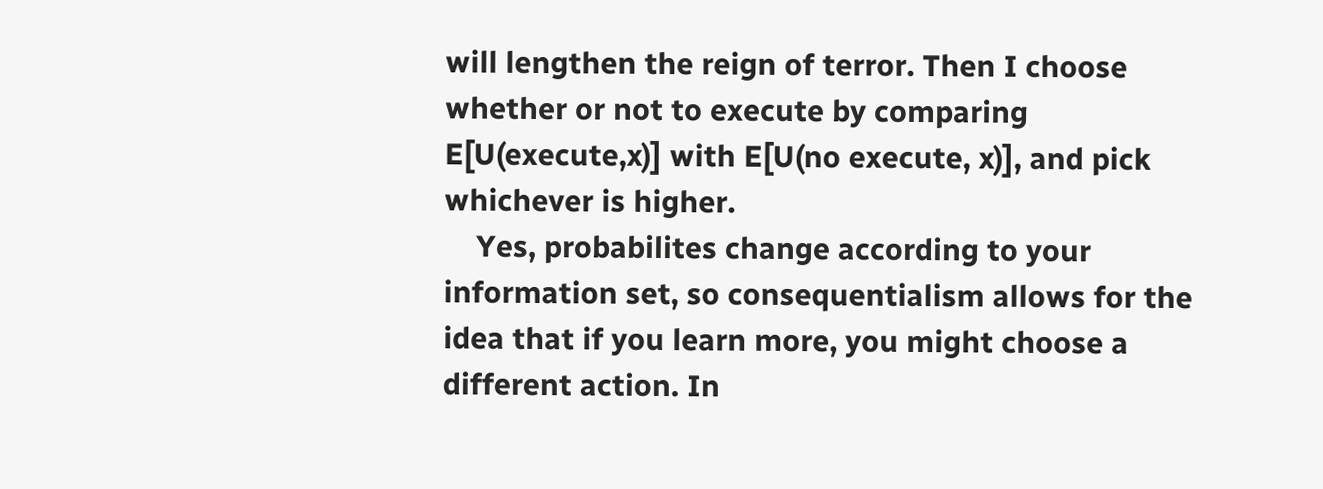will lengthen the reign of terror. Then I choose whether or not to execute by comparing E[U(execute,x)] with E[U(no execute, x)], and pick whichever is higher.
    Yes, probabilites change according to your information set, so consequentialism allows for the idea that if you learn more, you might choose a different action. In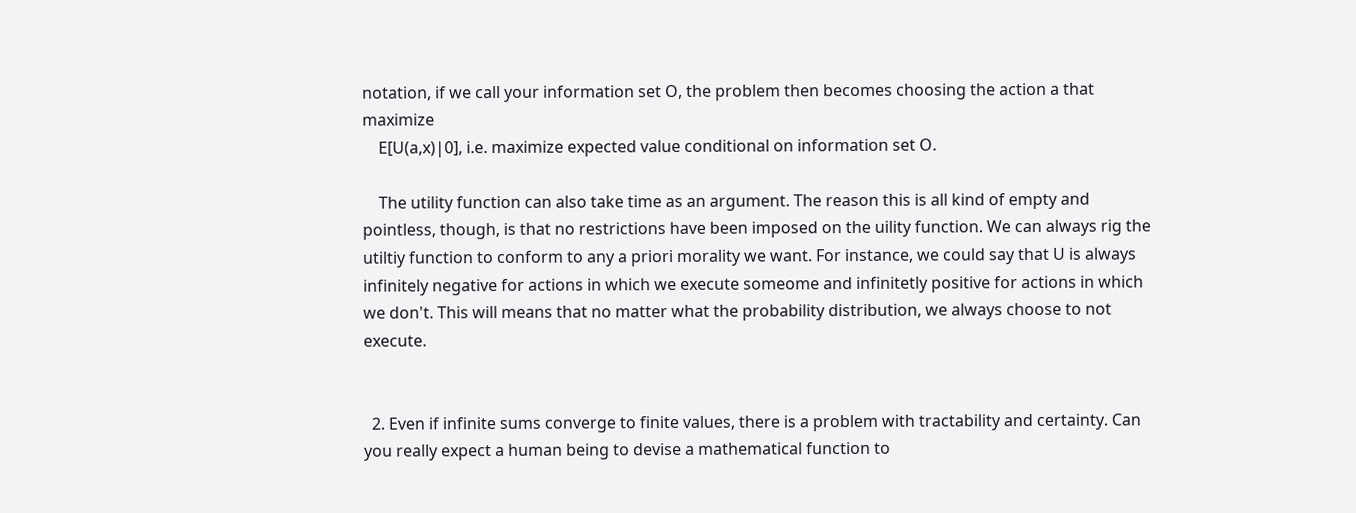notation, if we call your information set O, the problem then becomes choosing the action a that maximize
    E[U(a,x)|0], i.e. maximize expected value conditional on information set O.

    The utility function can also take time as an argument. The reason this is all kind of empty and pointless, though, is that no restrictions have been imposed on the uility function. We can always rig the utiltiy function to conform to any a priori morality we want. For instance, we could say that U is always infinitely negative for actions in which we execute someome and infinitetly positive for actions in which we don't. This will means that no matter what the probability distribution, we always choose to not execute.


  2. Even if infinite sums converge to finite values, there is a problem with tractability and certainty. Can you really expect a human being to devise a mathematical function to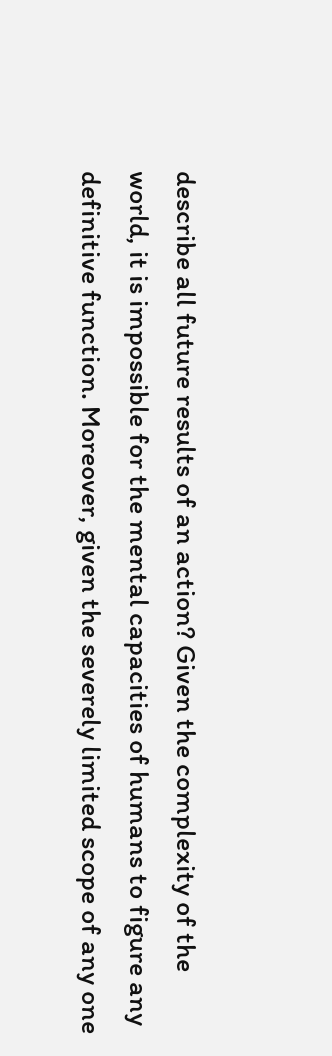describe all future results of an action? Given the complexity of the world, it is impossible for the mental capacities of humans to figure any definitive function. Moreover, given the severely limited scope of any one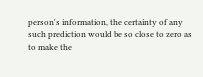person's information, the certainty of any such prediction would be so close to zero as to make the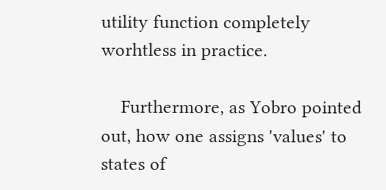utility function completely worhtless in practice.

    Furthermore, as Yobro pointed out, how one assigns 'values' to states of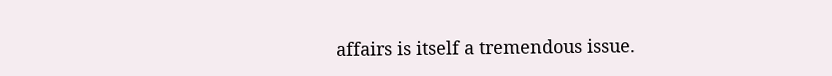affairs is itself a tremendous issue.